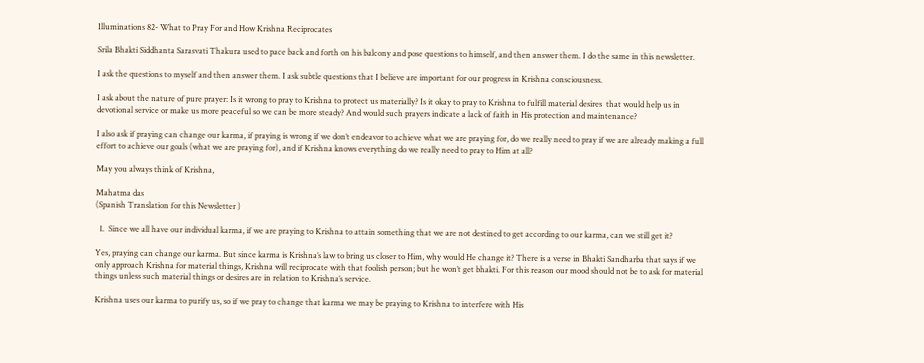Illuminations 82- What to Pray For and How Krishna Reciprocates

Srila Bhakti Siddhanta Sarasvati Thakura used to pace back and forth on his balcony and pose questions to himself, and then answer them. I do the same in this newsletter.

I ask the questions to myself and then answer them. I ask subtle questions that I believe are important for our progress in Krishna consciousness.

I ask about the nature of pure prayer: Is it wrong to pray to Krishna to protect us materially? Is it okay to pray to Krishna to fulfill material desires  that would help us in devotional service or make us more peaceful so we can be more steady? And would such prayers indicate a lack of faith in His protection and maintenance?

I also ask if praying can change our karma, if praying is wrong if we don’t endeavor to achieve what we are praying for, do we really need to pray if we are already making a full effort to achieve our goals (what we are praying for), and if Krishna knows everything do we really need to pray to Him at all?

May you always think of Krishna,

Mahatma das
(Spanish Translation for this Newsletter )

  1.  Since we all have our individual karma, if we are praying to Krishna to attain something that we are not destined to get according to our karma, can we still get it?

Yes, praying can change our karma. But since karma is Krishna’s law to bring us closer to Him, why would He change it? There is a verse in Bhakti Sandharba that says if we only approach Krishna for material things, Krishna will reciprocate with that foolish person; but he won’t get bhakti. For this reason our mood should not be to ask for material things unless such material things or desires are in relation to Krishna’s service.

Krishna uses our karma to purify us, so if we pray to change that karma we may be praying to Krishna to interfere with His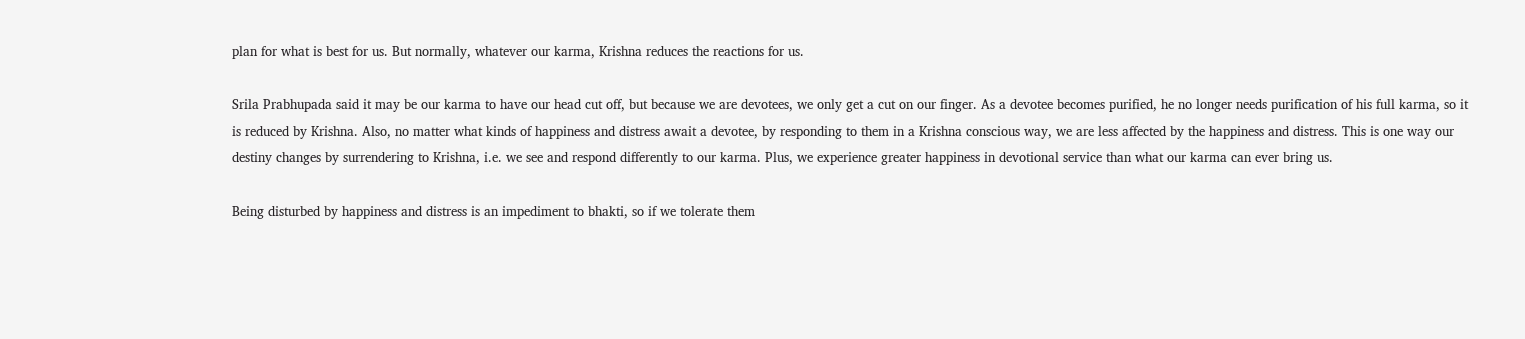plan for what is best for us. But normally, whatever our karma, Krishna reduces the reactions for us.

Srila Prabhupada said it may be our karma to have our head cut off, but because we are devotees, we only get a cut on our finger. As a devotee becomes purified, he no longer needs purification of his full karma, so it is reduced by Krishna. Also, no matter what kinds of happiness and distress await a devotee, by responding to them in a Krishna conscious way, we are less affected by the happiness and distress. This is one way our destiny changes by surrendering to Krishna, i.e. we see and respond differently to our karma. Plus, we experience greater happiness in devotional service than what our karma can ever bring us.

Being disturbed by happiness and distress is an impediment to bhakti, so if we tolerate them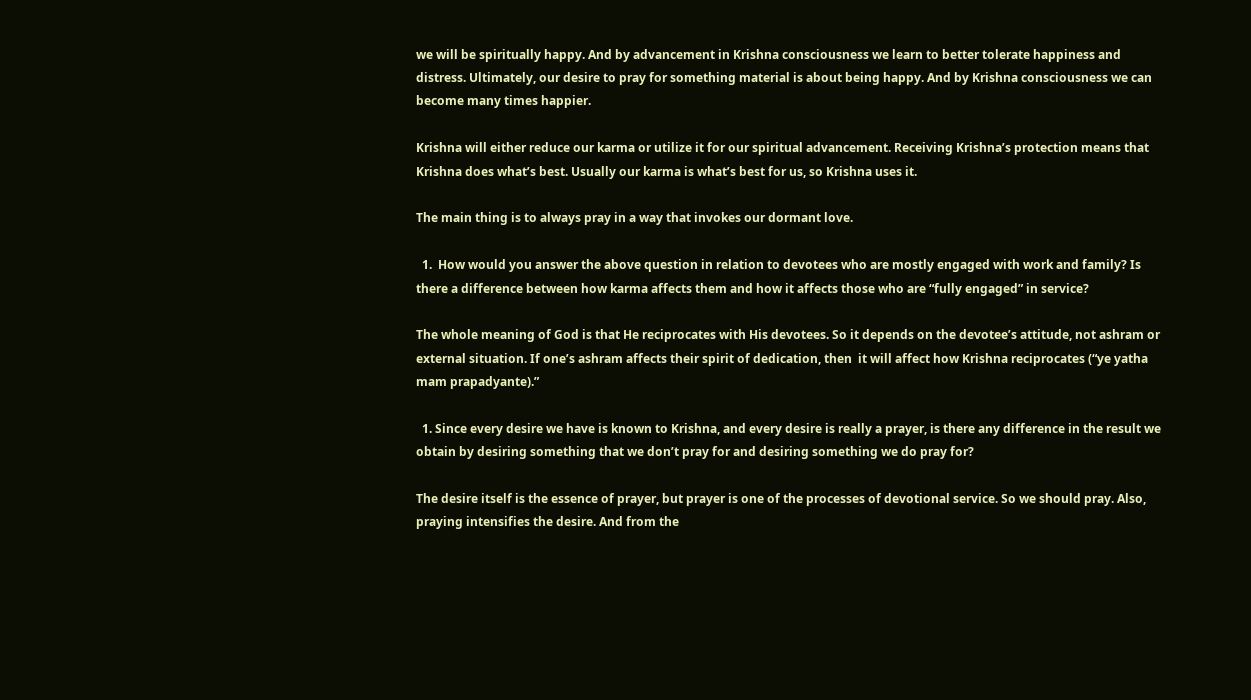we will be spiritually happy. And by advancement in Krishna consciousness we learn to better tolerate happiness and distress. Ultimately, our desire to pray for something material is about being happy. And by Krishna consciousness we can become many times happier.

Krishna will either reduce our karma or utilize it for our spiritual advancement. Receiving Krishna’s protection means that Krishna does what’s best. Usually our karma is what’s best for us, so Krishna uses it.

The main thing is to always pray in a way that invokes our dormant love.

  1.  How would you answer the above question in relation to devotees who are mostly engaged with work and family? Is there a difference between how karma affects them and how it affects those who are “fully engaged” in service?

The whole meaning of God is that He reciprocates with His devotees. So it depends on the devotee’s attitude, not ashram or external situation. If one’s ashram affects their spirit of dedication, then  it will affect how Krishna reciprocates (“ye yatha mam prapadyante).”

  1. Since every desire we have is known to Krishna, and every desire is really a prayer, is there any difference in the result we obtain by desiring something that we don’t pray for and desiring something we do pray for?

The desire itself is the essence of prayer, but prayer is one of the processes of devotional service. So we should pray. Also, praying intensifies the desire. And from the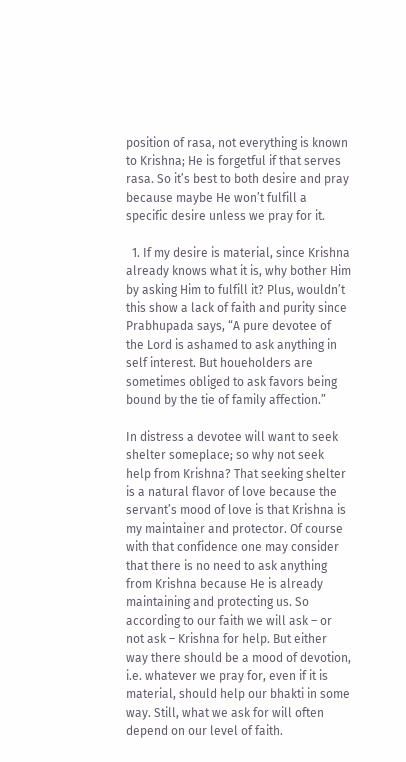position of rasa, not everything is known to Krishna; He is forgetful if that serves rasa. So it’s best to both desire and pray because maybe He won’t fulfill a specific desire unless we pray for it.

  1. If my desire is material, since Krishna already knows what it is, why bother Him by asking Him to fulfill it? Plus, wouldn’t this show a lack of faith and purity since Prabhupada says, “A pure devotee of the Lord is ashamed to ask anything in self interest. But houeholders are sometimes obliged to ask favors being bound by the tie of family affection.”

In distress a devotee will want to seek shelter someplace; so why not seek help from Krishna? That seeking shelter is a natural flavor of love because the servant’s mood of love is that Krishna is my maintainer and protector. Of course with that confidence one may consider that there is no need to ask anything from Krishna because He is already maintaining and protecting us. So according to our faith we will ask – or not ask – Krishna for help. But either way there should be a mood of devotion, i.e. whatever we pray for, even if it is material, should help our bhakti in some way. Still, what we ask for will often depend on our level of faith.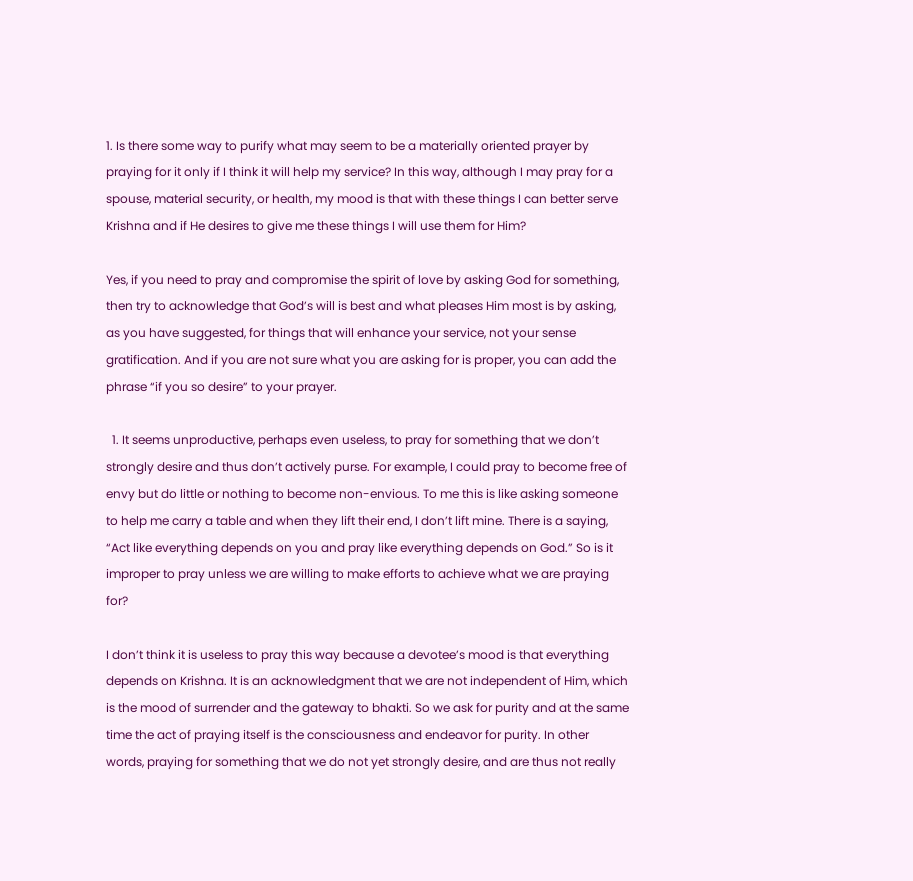1. Is there some way to purify what may seem to be a materially oriented prayer by praying for it only if I think it will help my service? In this way, although I may pray for a spouse, material security, or health, my mood is that with these things I can better serve Krishna and if He desires to give me these things I will use them for Him?

Yes, if you need to pray and compromise the spirit of love by asking God for something, then try to acknowledge that God’s will is best and what pleases Him most is by asking, as you have suggested, for things that will enhance your service, not your sense gratification. And if you are not sure what you are asking for is proper, you can add the phrase “if you so desire” to your prayer.

  1. It seems unproductive, perhaps even useless, to pray for something that we don’t strongly desire and thus don’t actively purse. For example, I could pray to become free of envy but do little or nothing to become non-envious. To me this is like asking someone to help me carry a table and when they lift their end, I don’t lift mine. There is a saying, “Act like everything depends on you and pray like everything depends on God.” So is it improper to pray unless we are willing to make efforts to achieve what we are praying for?

I don’t think it is useless to pray this way because a devotee’s mood is that everything depends on Krishna. It is an acknowledgment that we are not independent of Him, which is the mood of surrender and the gateway to bhakti. So we ask for purity and at the same time the act of praying itself is the consciousness and endeavor for purity. In other words, praying for something that we do not yet strongly desire, and are thus not really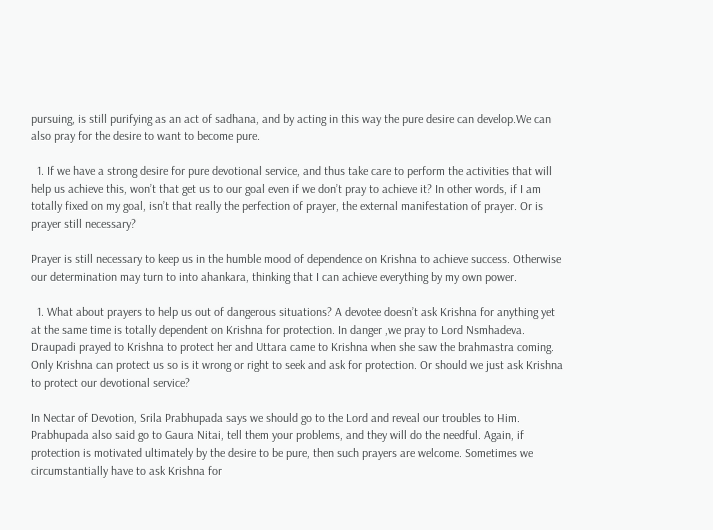pursuing, is still purifying as an act of sadhana, and by acting in this way the pure desire can develop.We can also pray for the desire to want to become pure.

  1. If we have a strong desire for pure devotional service, and thus take care to perform the activities that will help us achieve this, won’t that get us to our goal even if we don’t pray to achieve it? In other words, if I am totally fixed on my goal, isn’t that really the perfection of prayer, the external manifestation of prayer. Or is prayer still necessary?

Prayer is still necessary to keep us in the humble mood of dependence on Krishna to achieve success. Otherwise our determination may turn to into ahankara, thinking that I can achieve everything by my own power.

  1. What about prayers to help us out of dangerous situations? A devotee doesn’t ask Krishna for anything yet at the same time is totally dependent on Krishna for protection. In danger ,we pray to Lord Nsmhadeva. Draupadi prayed to Krishna to protect her and Uttara came to Krishna when she saw the brahmastra coming. Only Krishna can protect us so is it wrong or right to seek and ask for protection. Or should we just ask Krishna to protect our devotional service?

In Nectar of Devotion, Srila Prabhupada says we should go to the Lord and reveal our troubles to Him. Prabhupada also said go to Gaura Nitai, tell them your problems, and they will do the needful. Again, if protection is motivated ultimately by the desire to be pure, then such prayers are welcome. Sometimes we circumstantially have to ask Krishna for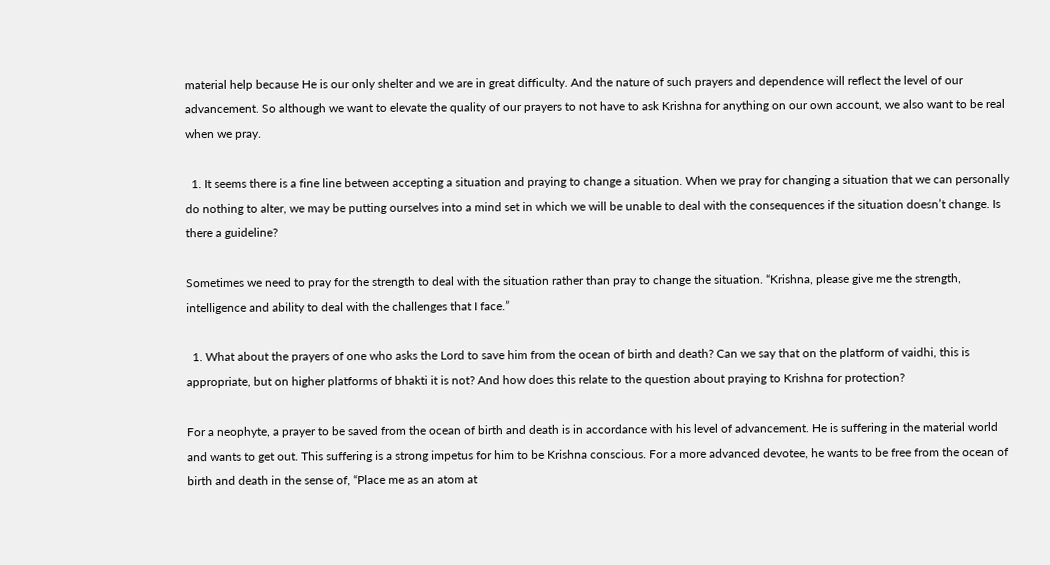material help because He is our only shelter and we are in great difficulty. And the nature of such prayers and dependence will reflect the level of our advancement. So although we want to elevate the quality of our prayers to not have to ask Krishna for anything on our own account, we also want to be real when we pray.

  1. It seems there is a fine line between accepting a situation and praying to change a situation. When we pray for changing a situation that we can personally do nothing to alter, we may be putting ourselves into a mind set in which we will be unable to deal with the consequences if the situation doesn’t change. Is there a guideline?

Sometimes we need to pray for the strength to deal with the situation rather than pray to change the situation. “Krishna, please give me the strength, intelligence and ability to deal with the challenges that I face.”

  1. What about the prayers of one who asks the Lord to save him from the ocean of birth and death? Can we say that on the platform of vaidhi, this is appropriate, but on higher platforms of bhakti it is not? And how does this relate to the question about praying to Krishna for protection?

For a neophyte, a prayer to be saved from the ocean of birth and death is in accordance with his level of advancement. He is suffering in the material world and wants to get out. This suffering is a strong impetus for him to be Krishna conscious. For a more advanced devotee, he wants to be free from the ocean of birth and death in the sense of, “Place me as an atom at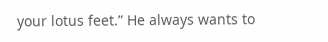your lotus feet.” He always wants to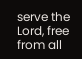serve the Lord, free from all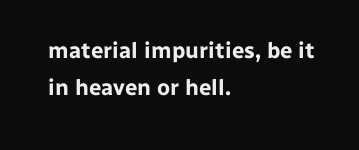material impurities, be it  in heaven or hell.